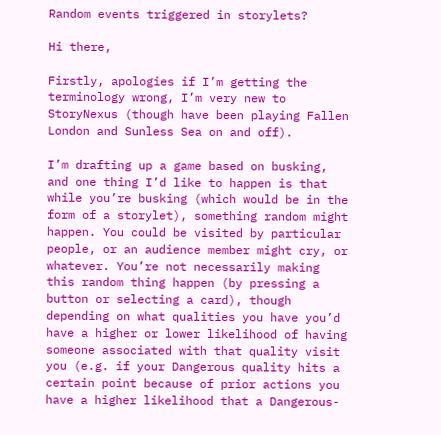Random events triggered in storylets?

Hi there,

Firstly, apologies if I’m getting the terminology wrong, I’m very new to StoryNexus (though have been playing Fallen London and Sunless Sea on and off).

I’m drafting up a game based on busking, and one thing I’d like to happen is that while you’re busking (which would be in the form of a storylet), something random might happen. You could be visited by particular people, or an audience member might cry, or whatever. You’re not necessarily making this random thing happen (by pressing a button or selecting a card), though depending on what qualities you have you’d have a higher or lower likelihood of having someone associated with that quality visit you (e.g. if your Dangerous quality hits a certain point because of prior actions you have a higher likelihood that a Dangerous-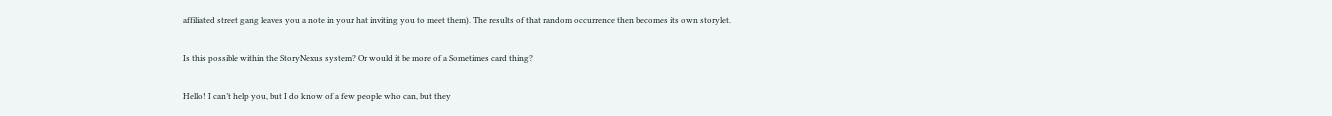affiliated street gang leaves you a note in your hat inviting you to meet them). The results of that random occurrence then becomes its own storylet.

Is this possible within the StoryNexus system? Or would it be more of a Sometimes card thing?

Hello! I can’t help you, but I do know of a few people who can, but they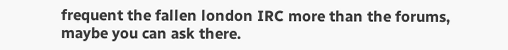frequent the fallen london IRC more than the forums, maybe you can ask there.